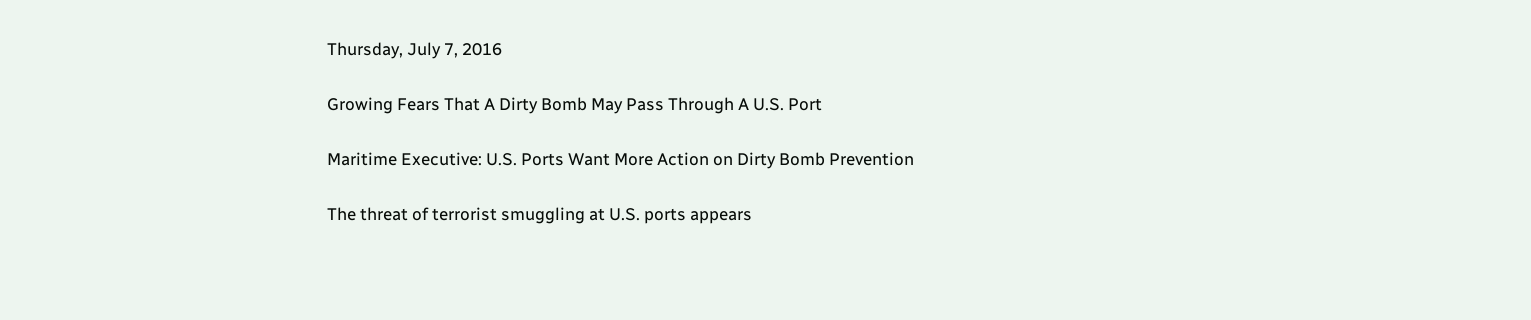Thursday, July 7, 2016

Growing Fears That A Dirty Bomb May Pass Through A U.S. Port

Maritime Executive: U.S. Ports Want More Action on Dirty Bomb Prevention

The threat of terrorist smuggling at U.S. ports appears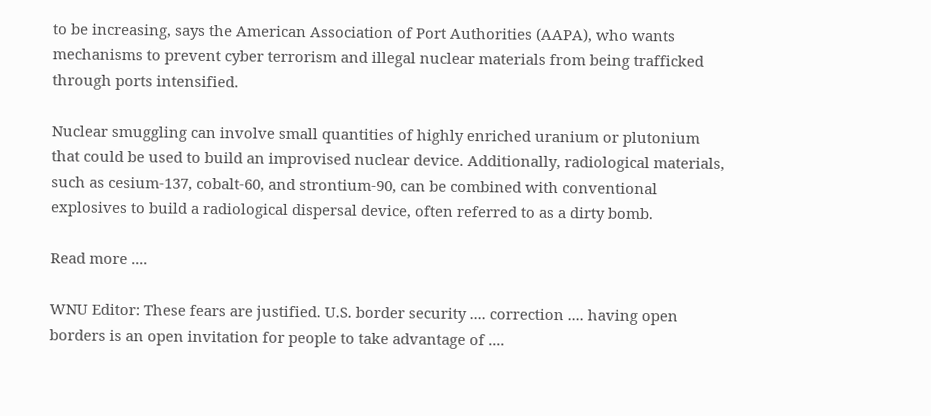to be increasing, says the American Association of Port Authorities (AAPA), who wants mechanisms to prevent cyber terrorism and illegal nuclear materials from being trafficked through ports intensified.

Nuclear smuggling can involve small quantities of highly enriched uranium or plutonium that could be used to build an improvised nuclear device. Additionally, radiological materials, such as cesium-137, cobalt-60, and strontium-90, can be combined with conventional explosives to build a radiological dispersal device, often referred to as a dirty bomb.

Read more ....

WNU Editor: These fears are justified. U.S. border security .... correction .... having open borders is an open invitation for people to take advantage of ....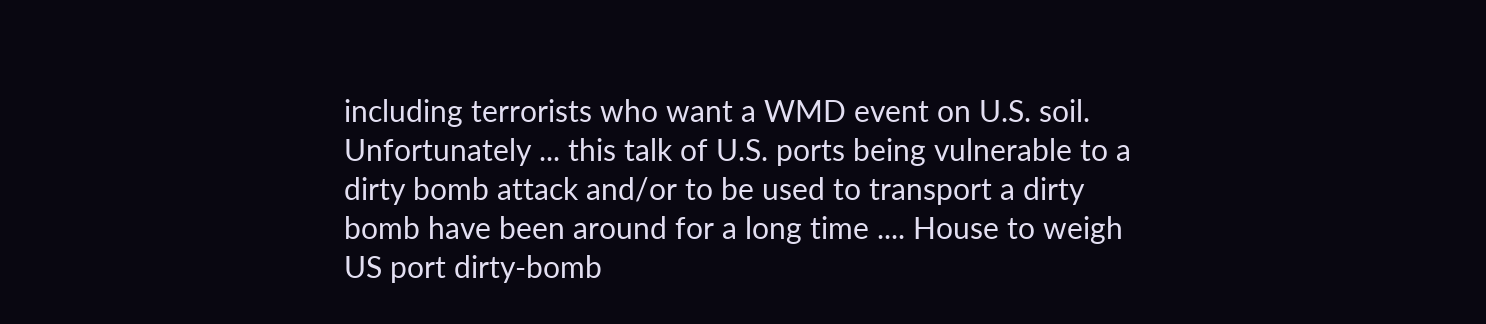including terrorists who want a WMD event on U.S. soil. Unfortunately ... this talk of U.S. ports being vulnerable to a dirty bomb attack and/or to be used to transport a dirty bomb have been around for a long time .... House to weigh US port dirty-bomb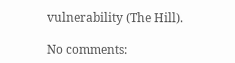vulnerability (The Hill).

No comments: